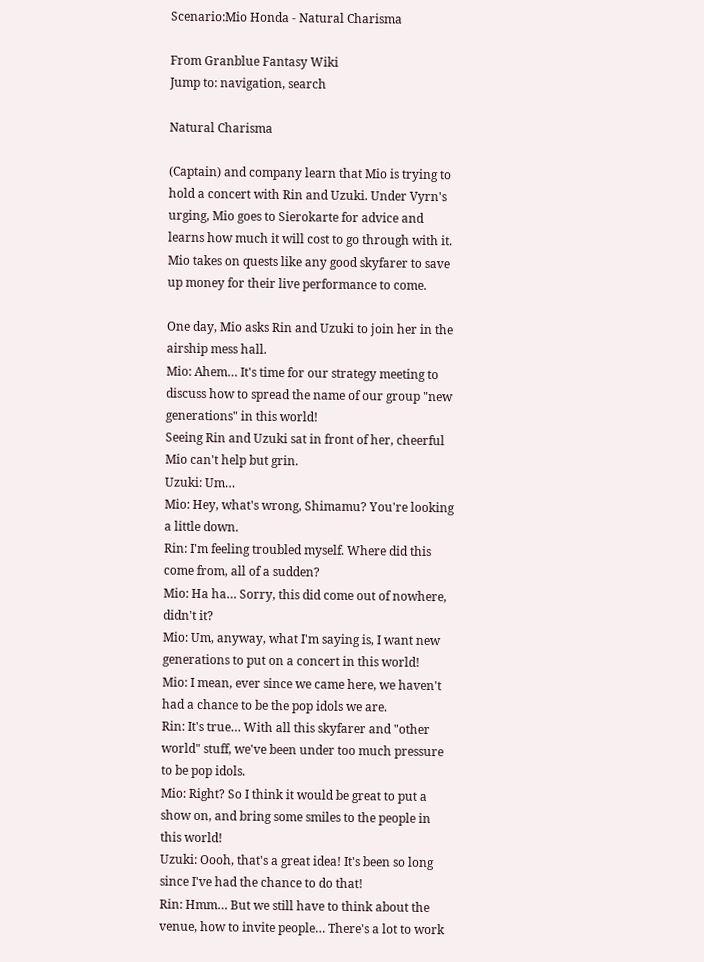Scenario:Mio Honda - Natural Charisma

From Granblue Fantasy Wiki
Jump to: navigation, search

Natural Charisma

(Captain) and company learn that Mio is trying to hold a concert with Rin and Uzuki. Under Vyrn's urging, Mio goes to Sierokarte for advice and learns how much it will cost to go through with it. Mio takes on quests like any good skyfarer to save up money for their live performance to come.

One day, Mio asks Rin and Uzuki to join her in the airship mess hall.
Mio: Ahem… It's time for our strategy meeting to discuss how to spread the name of our group "new generations" in this world!
Seeing Rin and Uzuki sat in front of her, cheerful Mio can't help but grin.
Uzuki: Um…
Mio: Hey, what's wrong, Shimamu? You're looking a little down.
Rin: I'm feeling troubled myself. Where did this come from, all of a sudden?
Mio: Ha ha… Sorry, this did come out of nowhere, didn't it?
Mio: Um, anyway, what I'm saying is, I want new generations to put on a concert in this world!
Mio: I mean, ever since we came here, we haven't had a chance to be the pop idols we are.
Rin: It's true… With all this skyfarer and "other world" stuff, we've been under too much pressure to be pop idols.
Mio: Right? So I think it would be great to put a show on, and bring some smiles to the people in this world!
Uzuki: Oooh, that's a great idea! It's been so long since I've had the chance to do that!
Rin: Hmm… But we still have to think about the venue, how to invite people… There's a lot to work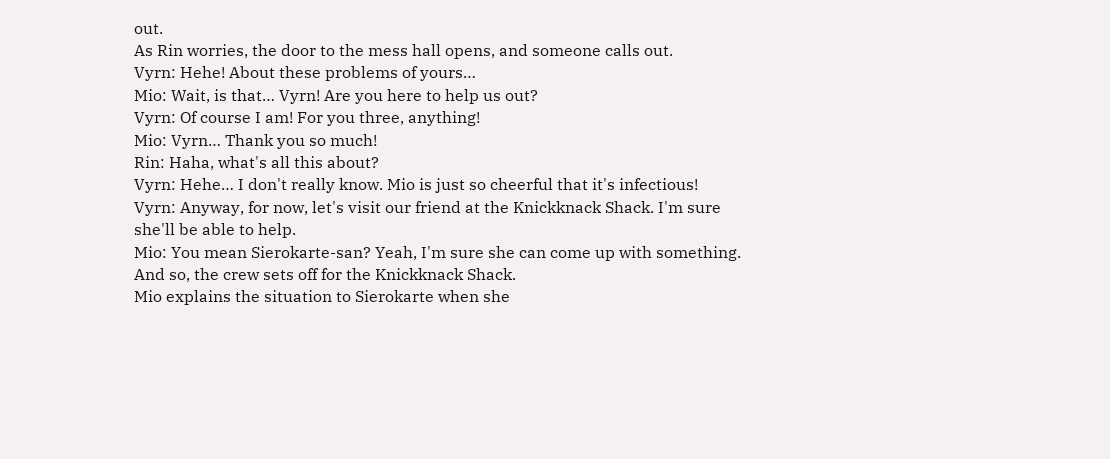out.
As Rin worries, the door to the mess hall opens, and someone calls out.
Vyrn: Hehe! About these problems of yours…
Mio: Wait, is that… Vyrn! Are you here to help us out?
Vyrn: Of course I am! For you three, anything!
Mio: Vyrn… Thank you so much!
Rin: Haha, what's all this about?
Vyrn: Hehe… I don't really know. Mio is just so cheerful that it's infectious!
Vyrn: Anyway, for now, let's visit our friend at the Knickknack Shack. I'm sure she'll be able to help.
Mio: You mean Sierokarte-san? Yeah, I'm sure she can come up with something.
And so, the crew sets off for the Knickknack Shack.
Mio explains the situation to Sierokarte when she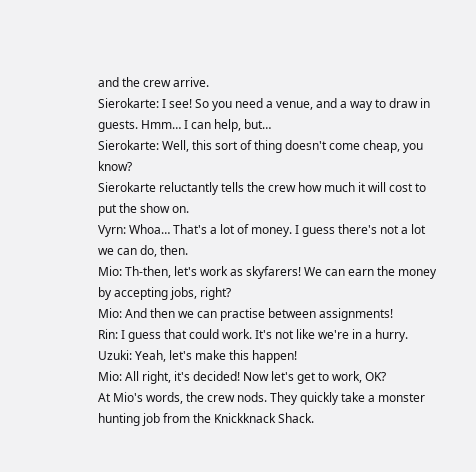and the crew arrive.
Sierokarte: I see! So you need a venue, and a way to draw in guests. Hmm… I can help, but…
Sierokarte: Well, this sort of thing doesn't come cheap, you know?
Sierokarte reluctantly tells the crew how much it will cost to put the show on.
Vyrn: Whoa… That's a lot of money. I guess there's not a lot we can do, then.
Mio: Th-then, let's work as skyfarers! We can earn the money by accepting jobs, right?
Mio: And then we can practise between assignments!
Rin: I guess that could work. It's not like we're in a hurry.
Uzuki: Yeah, let's make this happen!
Mio: All right, it's decided! Now let's get to work, OK?
At Mio's words, the crew nods. They quickly take a monster hunting job from the Knickknack Shack.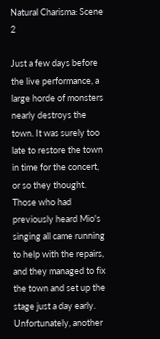Natural Charisma: Scene 2

Just a few days before the live performance, a large horde of monsters nearly destroys the town. It was surely too late to restore the town in time for the concert, or so they thought. Those who had previously heard Mio's singing all came running to help with the repairs, and they managed to fix the town and set up the stage just a day early. Unfortunately, another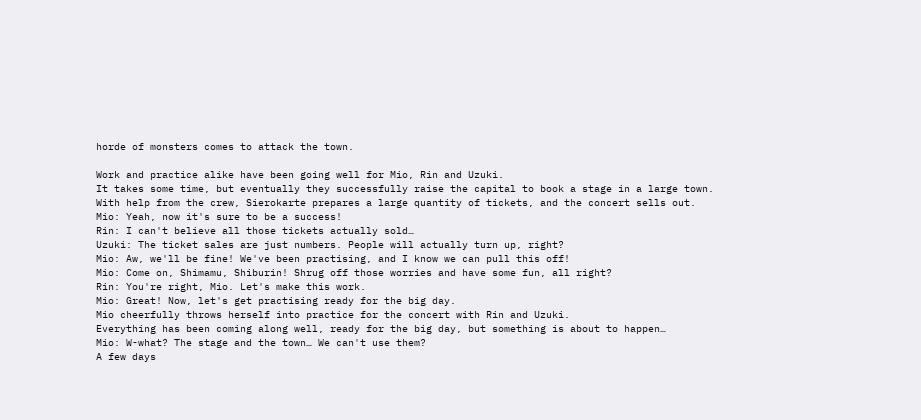horde of monsters comes to attack the town.

Work and practice alike have been going well for Mio, Rin and Uzuki.
It takes some time, but eventually they successfully raise the capital to book a stage in a large town.
With help from the crew, Sierokarte prepares a large quantity of tickets, and the concert sells out.
Mio: Yeah, now it's sure to be a success!
Rin: I can't believe all those tickets actually sold…
Uzuki: The ticket sales are just numbers. People will actually turn up, right?
Mio: Aw, we'll be fine! We've been practising, and I know we can pull this off!
Mio: Come on, Shimamu, Shiburin! Shrug off those worries and have some fun, all right?
Rin: You're right, Mio. Let's make this work.
Mio: Great! Now, let's get practising ready for the big day.
Mio cheerfully throws herself into practice for the concert with Rin and Uzuki.
Everything has been coming along well, ready for the big day, but something is about to happen…
Mio: W-what? The stage and the town… We can't use them?
A few days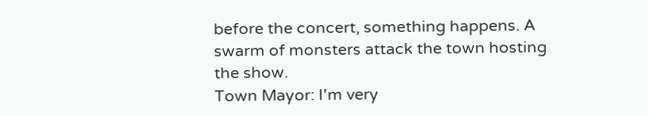before the concert, something happens. A swarm of monsters attack the town hosting the show.
Town Mayor: I'm very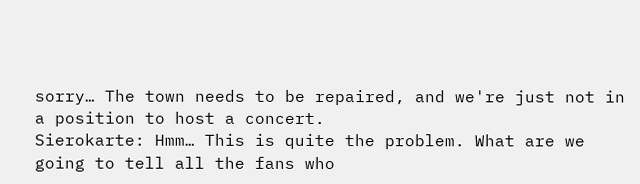sorry… The town needs to be repaired, and we're just not in a position to host a concert.
Sierokarte: Hmm… This is quite the problem. What are we going to tell all the fans who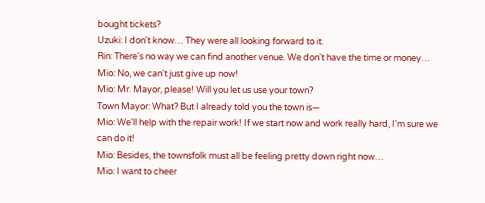bought tickets?
Uzuki: I don't know… They were all looking forward to it.
Rin: There's no way we can find another venue. We don't have the time or money…
Mio: No, we can't just give up now!
Mio: Mr. Mayor, please! Will you let us use your town?
Town Mayor: What? But I already told you the town is—
Mio: We'll help with the repair work! If we start now and work really hard, I'm sure we can do it!
Mio: Besides, the townsfolk must all be feeling pretty down right now…
Mio: I want to cheer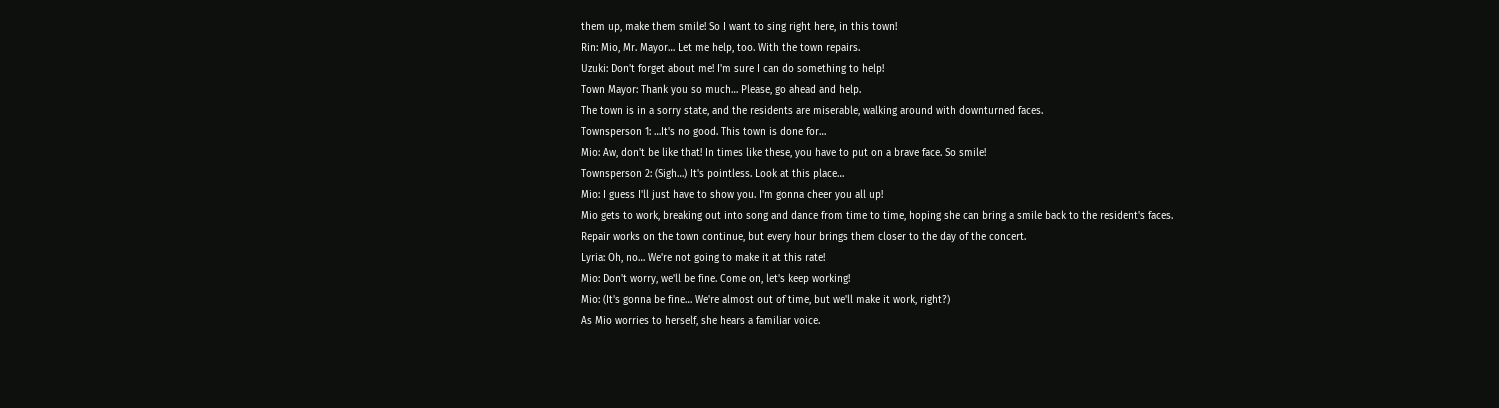them up, make them smile! So I want to sing right here, in this town!
Rin: Mio, Mr. Mayor… Let me help, too. With the town repairs.
Uzuki: Don't forget about me! I'm sure I can do something to help!
Town Mayor: Thank you so much… Please, go ahead and help.
The town is in a sorry state, and the residents are miserable, walking around with downturned faces.
Townsperson 1: …It's no good. This town is done for…
Mio: Aw, don't be like that! In times like these, you have to put on a brave face. So smile!
Townsperson 2: (Sigh…) It's pointless. Look at this place…
Mio: I guess I'll just have to show you. I'm gonna cheer you all up!
Mio gets to work, breaking out into song and dance from time to time, hoping she can bring a smile back to the resident's faces.
Repair works on the town continue, but every hour brings them closer to the day of the concert.
Lyria: Oh, no… We're not going to make it at this rate!
Mio: Don't worry, we'll be fine. Come on, let's keep working!
Mio: (It's gonna be fine… We're almost out of time, but we'll make it work, right?)
As Mio worries to herself, she hears a familiar voice.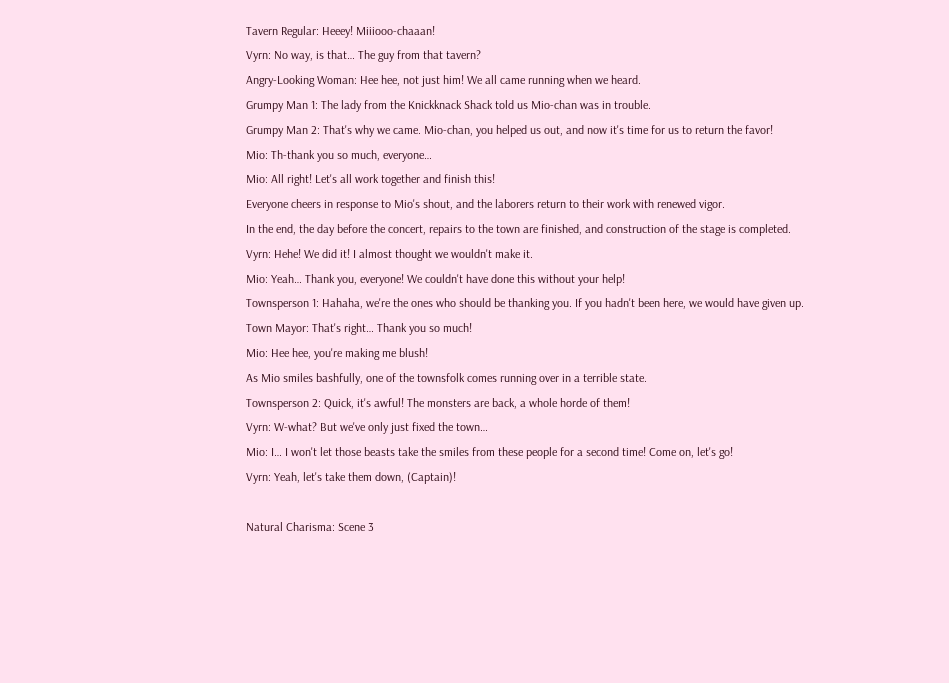Tavern Regular: Heeey! Miiiooo-chaaan!
Vyrn: No way, is that… The guy from that tavern?
Angry-Looking Woman: Hee hee, not just him! We all came running when we heard.
Grumpy Man 1: The lady from the Knickknack Shack told us Mio-chan was in trouble.
Grumpy Man 2: That's why we came. Mio-chan, you helped us out, and now it's time for us to return the favor!
Mio: Th-thank you so much, everyone…
Mio: All right! Let's all work together and finish this!
Everyone cheers in response to Mio's shout, and the laborers return to their work with renewed vigor.
In the end, the day before the concert, repairs to the town are finished, and construction of the stage is completed.
Vyrn: Hehe! We did it! I almost thought we wouldn't make it.
Mio: Yeah… Thank you, everyone! We couldn't have done this without your help!
Townsperson 1: Hahaha, we're the ones who should be thanking you. If you hadn't been here, we would have given up.
Town Mayor: That's right… Thank you so much!
Mio: Hee hee, you're making me blush!
As Mio smiles bashfully, one of the townsfolk comes running over in a terrible state.
Townsperson 2: Quick, it's awful! The monsters are back, a whole horde of them!
Vyrn: W-what? But we've only just fixed the town…
Mio: I… I won't let those beasts take the smiles from these people for a second time! Come on, let's go!
Vyrn: Yeah, let's take them down, (Captain)!

Natural Charisma: Scene 3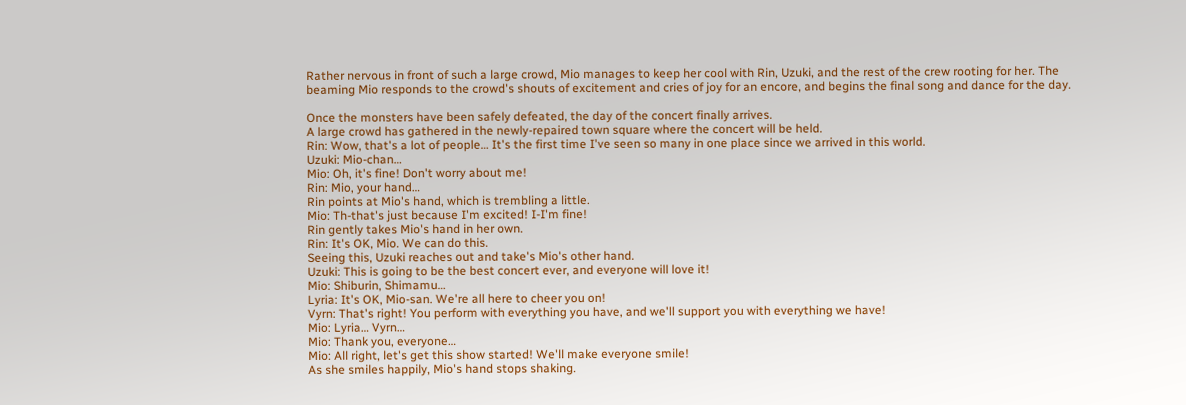Rather nervous in front of such a large crowd, Mio manages to keep her cool with Rin, Uzuki, and the rest of the crew rooting for her. The beaming Mio responds to the crowd's shouts of excitement and cries of joy for an encore, and begins the final song and dance for the day.

Once the monsters have been safely defeated, the day of the concert finally arrives.
A large crowd has gathered in the newly-repaired town square where the concert will be held.
Rin: Wow, that's a lot of people… It's the first time I've seen so many in one place since we arrived in this world.
Uzuki: Mio-chan…
Mio: Oh, it's fine! Don't worry about me!
Rin: Mio, your hand…
Rin points at Mio's hand, which is trembling a little.
Mio: Th-that's just because I'm excited! I-I'm fine!
Rin gently takes Mio's hand in her own.
Rin: It's OK, Mio. We can do this.
Seeing this, Uzuki reaches out and take's Mio's other hand.
Uzuki: This is going to be the best concert ever, and everyone will love it!
Mio: Shiburin, Shimamu…
Lyria: It's OK, Mio-san. We're all here to cheer you on!
Vyrn: That's right! You perform with everything you have, and we'll support you with everything we have!
Mio: Lyria… Vyrn…
Mio: Thank you, everyone…
Mio: All right, let's get this show started! We'll make everyone smile!
As she smiles happily, Mio's hand stops shaking.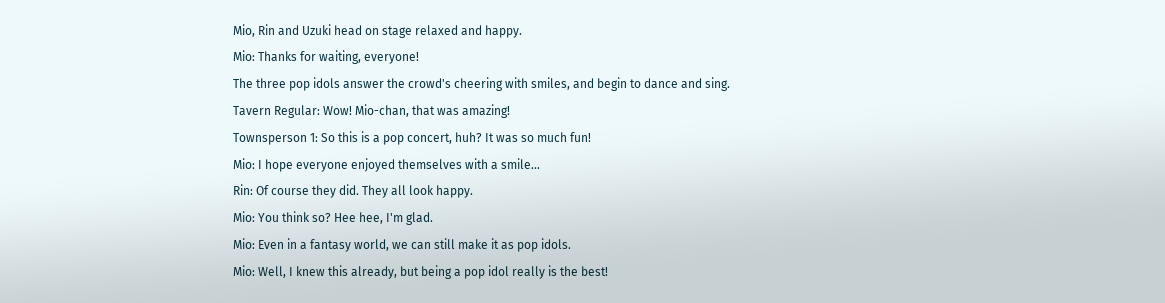Mio, Rin and Uzuki head on stage relaxed and happy.
Mio: Thanks for waiting, everyone!
The three pop idols answer the crowd's cheering with smiles, and begin to dance and sing.
Tavern Regular: Wow! Mio-chan, that was amazing!
Townsperson 1: So this is a pop concert, huh? It was so much fun!
Mio: I hope everyone enjoyed themselves with a smile…
Rin: Of course they did. They all look happy.
Mio: You think so? Hee hee, I'm glad.
Mio: Even in a fantasy world, we can still make it as pop idols.
Mio: Well, I knew this already, but being a pop idol really is the best!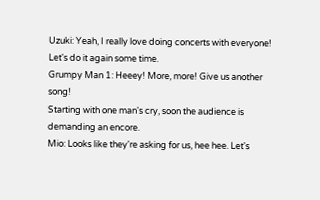Uzuki: Yeah, I really love doing concerts with everyone! Let's do it again some time.
Grumpy Man 1: Heeey! More, more! Give us another song!
Starting with one man's cry, soon the audience is demanding an encore.
Mio: Looks like they're asking for us, hee hee. Let's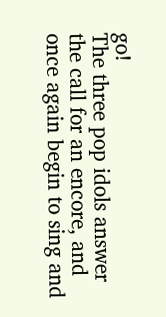go!
The three pop idols answer the call for an encore, and once again begin to sing and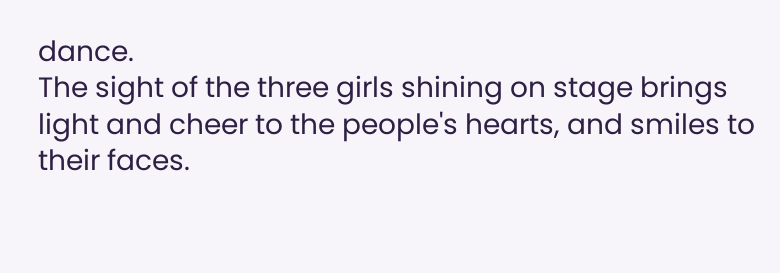dance.
The sight of the three girls shining on stage brings light and cheer to the people's hearts, and smiles to their faces.